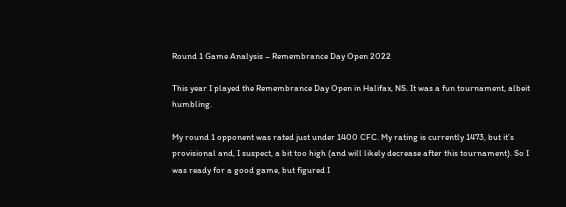Round 1 Game Analysis – Remembrance Day Open 2022

This year I played the Remembrance Day Open in Halifax, NS. It was a fun tournament, albeit humbling.

My round 1 opponent was rated just under 1400 CFC. My rating is currently 1473, but it’s provisional and, I suspect, a bit too high (and will likely decrease after this tournament). So I was ready for a good game, but figured I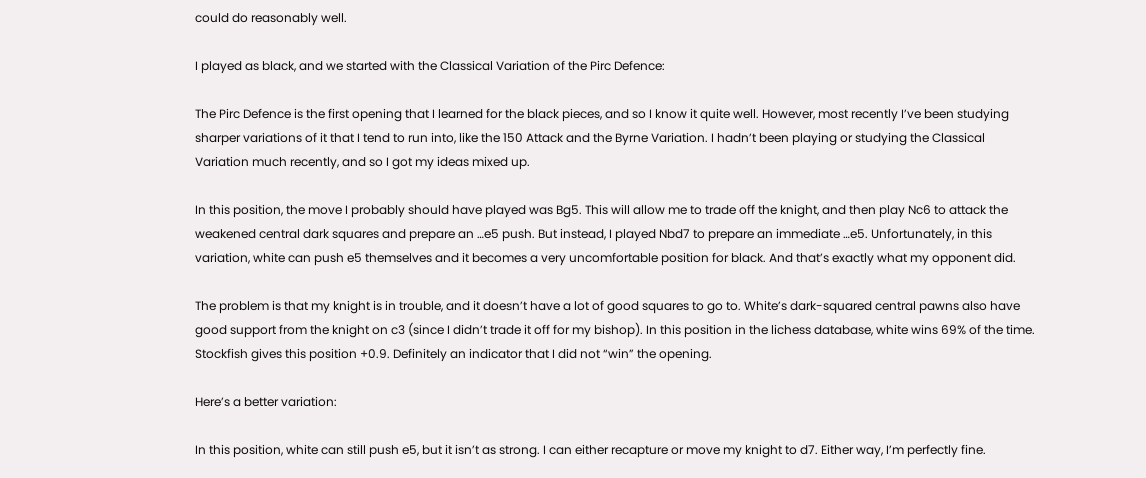could do reasonably well.

I played as black, and we started with the Classical Variation of the Pirc Defence:

The Pirc Defence is the first opening that I learned for the black pieces, and so I know it quite well. However, most recently I’ve been studying sharper variations of it that I tend to run into, like the 150 Attack and the Byrne Variation. I hadn’t been playing or studying the Classical Variation much recently, and so I got my ideas mixed up.

In this position, the move I probably should have played was Bg5. This will allow me to trade off the knight, and then play Nc6 to attack the weakened central dark squares and prepare an …e5 push. But instead, I played Nbd7 to prepare an immediate …e5. Unfortunately, in this variation, white can push e5 themselves and it becomes a very uncomfortable position for black. And that’s exactly what my opponent did.

The problem is that my knight is in trouble, and it doesn’t have a lot of good squares to go to. White’s dark-squared central pawns also have good support from the knight on c3 (since I didn’t trade it off for my bishop). In this position in the lichess database, white wins 69% of the time. Stockfish gives this position +0.9. Definitely an indicator that I did not “win” the opening.

Here’s a better variation:

In this position, white can still push e5, but it isn’t as strong. I can either recapture or move my knight to d7. Either way, I’m perfectly fine.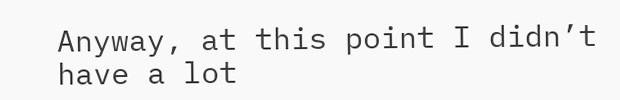Anyway, at this point I didn’t have a lot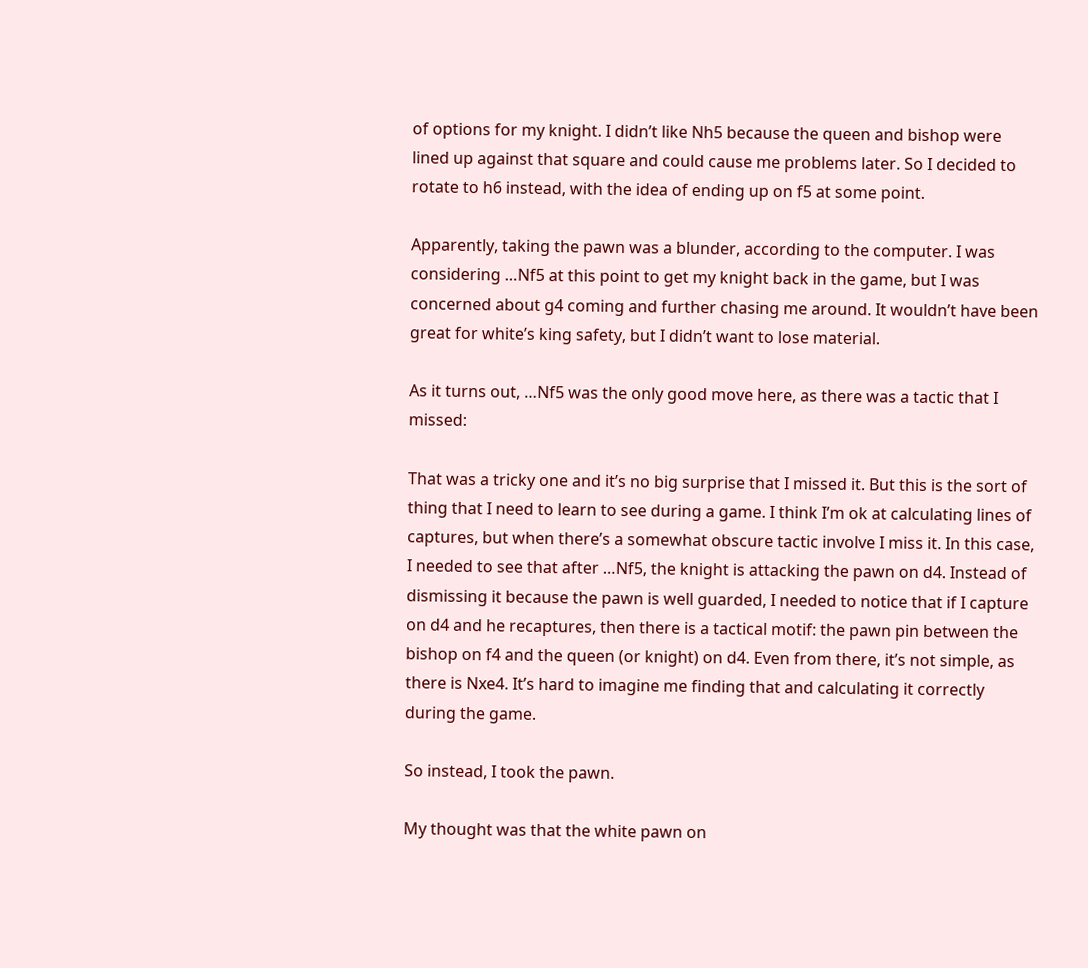of options for my knight. I didn’t like Nh5 because the queen and bishop were lined up against that square and could cause me problems later. So I decided to rotate to h6 instead, with the idea of ending up on f5 at some point.

Apparently, taking the pawn was a blunder, according to the computer. I was considering …Nf5 at this point to get my knight back in the game, but I was concerned about g4 coming and further chasing me around. It wouldn’t have been great for white’s king safety, but I didn’t want to lose material.

As it turns out, …Nf5 was the only good move here, as there was a tactic that I missed:

That was a tricky one and it’s no big surprise that I missed it. But this is the sort of thing that I need to learn to see during a game. I think I’m ok at calculating lines of captures, but when there’s a somewhat obscure tactic involve I miss it. In this case, I needed to see that after …Nf5, the knight is attacking the pawn on d4. Instead of dismissing it because the pawn is well guarded, I needed to notice that if I capture on d4 and he recaptures, then there is a tactical motif: the pawn pin between the bishop on f4 and the queen (or knight) on d4. Even from there, it’s not simple, as there is Nxe4. It’s hard to imagine me finding that and calculating it correctly during the game.

So instead, I took the pawn.

My thought was that the white pawn on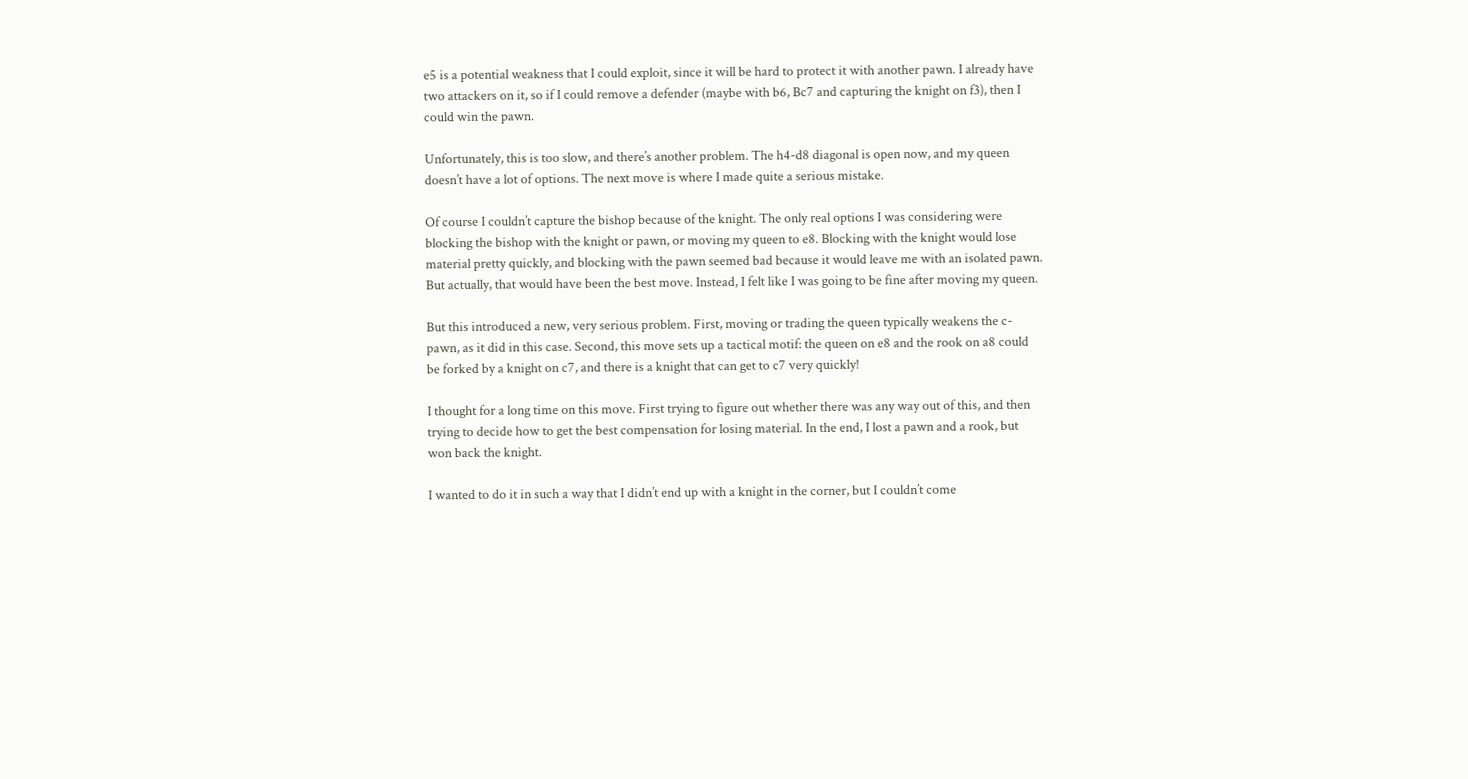e5 is a potential weakness that I could exploit, since it will be hard to protect it with another pawn. I already have two attackers on it, so if I could remove a defender (maybe with b6, Bc7 and capturing the knight on f3), then I could win the pawn.

Unfortunately, this is too slow, and there’s another problem. The h4-d8 diagonal is open now, and my queen doesn’t have a lot of options. The next move is where I made quite a serious mistake.

Of course I couldn’t capture the bishop because of the knight. The only real options I was considering were blocking the bishop with the knight or pawn, or moving my queen to e8. Blocking with the knight would lose material pretty quickly, and blocking with the pawn seemed bad because it would leave me with an isolated pawn. But actually, that would have been the best move. Instead, I felt like I was going to be fine after moving my queen.

But this introduced a new, very serious problem. First, moving or trading the queen typically weakens the c-pawn, as it did in this case. Second, this move sets up a tactical motif: the queen on e8 and the rook on a8 could be forked by a knight on c7, and there is a knight that can get to c7 very quickly!

I thought for a long time on this move. First trying to figure out whether there was any way out of this, and then trying to decide how to get the best compensation for losing material. In the end, I lost a pawn and a rook, but won back the knight.

I wanted to do it in such a way that I didn’t end up with a knight in the corner, but I couldn’t come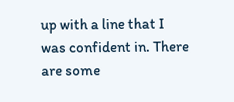up with a line that I was confident in. There are some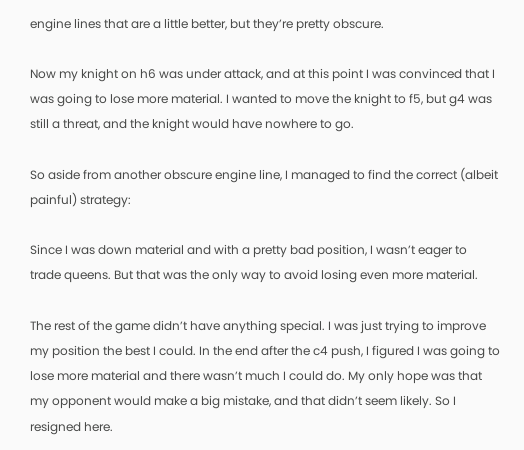engine lines that are a little better, but they’re pretty obscure.

Now my knight on h6 was under attack, and at this point I was convinced that I was going to lose more material. I wanted to move the knight to f5, but g4 was still a threat, and the knight would have nowhere to go.

So aside from another obscure engine line, I managed to find the correct (albeit painful) strategy:

Since I was down material and with a pretty bad position, I wasn’t eager to trade queens. But that was the only way to avoid losing even more material.

The rest of the game didn’t have anything special. I was just trying to improve my position the best I could. In the end after the c4 push, I figured I was going to lose more material and there wasn’t much I could do. My only hope was that my opponent would make a big mistake, and that didn’t seem likely. So I resigned here.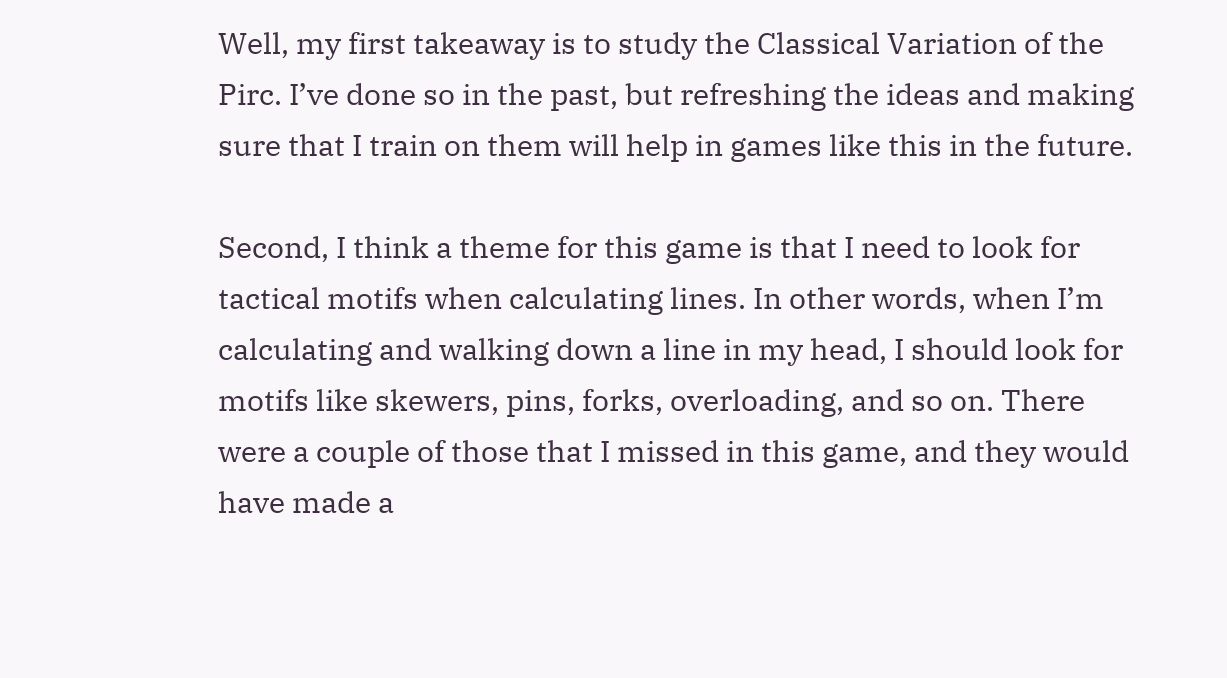Well, my first takeaway is to study the Classical Variation of the Pirc. I’ve done so in the past, but refreshing the ideas and making sure that I train on them will help in games like this in the future.

Second, I think a theme for this game is that I need to look for tactical motifs when calculating lines. In other words, when I’m calculating and walking down a line in my head, I should look for motifs like skewers, pins, forks, overloading, and so on. There were a couple of those that I missed in this game, and they would have made a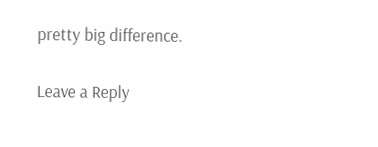pretty big difference.

Leave a Reply